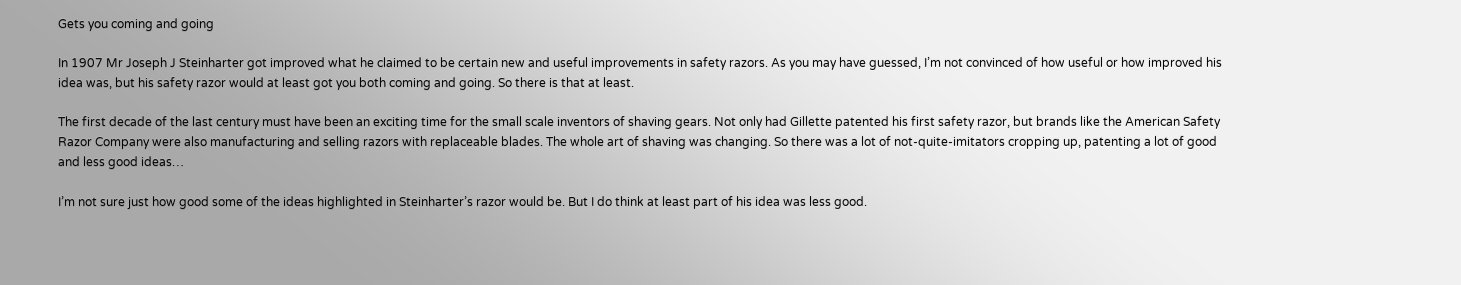Gets you coming and going

In 1907 Mr Joseph J Steinharter got improved what he claimed to be certain new and useful improvements in safety razors. As you may have guessed, I’m not convinced of how useful or how improved his idea was, but his safety razor would at least got you both coming and going. So there is that at least.

The first decade of the last century must have been an exciting time for the small scale inventors of shaving gears. Not only had Gillette patented his first safety razor, but brands like the American Safety Razor Company were also manufacturing and selling razors with replaceable blades. The whole art of shaving was changing. So there was a lot of not-quite-imitators cropping up, patenting a lot of good and less good ideas…

I’m not sure just how good some of the ideas highlighted in Steinharter’s razor would be. But I do think at least part of his idea was less good.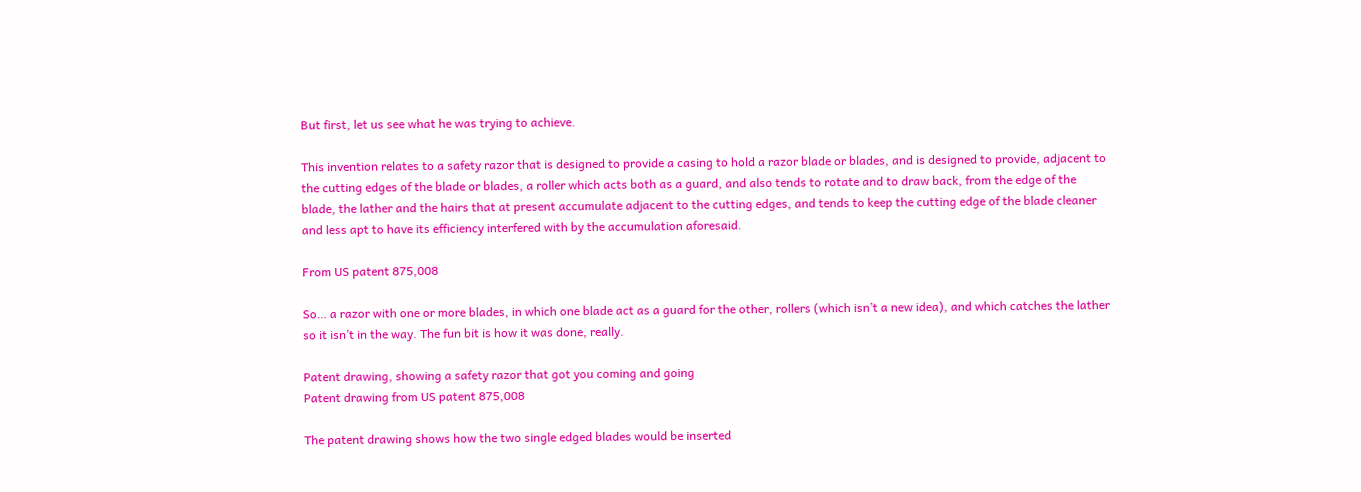But first, let us see what he was trying to achieve.

This invention relates to a safety razor that is designed to provide a casing to hold a razor blade or blades, and is designed to provide, adjacent to the cutting edges of the blade or blades, a roller which acts both as a guard, and also tends to rotate and to draw back, from the edge of the blade, the lather and the hairs that at present accumulate adjacent to the cutting edges, and tends to keep the cutting edge of the blade cleaner and less apt to have its efficiency interfered with by the accumulation aforesaid.

From US patent 875,008

So… a razor with one or more blades, in which one blade act as a guard for the other, rollers (which isn’t a new idea), and which catches the lather so it isn’t in the way. The fun bit is how it was done, really.

Patent drawing, showing a safety razor that got you coming and going
Patent drawing from US patent 875,008

The patent drawing shows how the two single edged blades would be inserted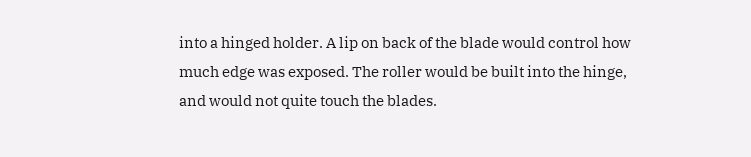into a hinged holder. A lip on back of the blade would control how much edge was exposed. The roller would be built into the hinge, and would not quite touch the blades.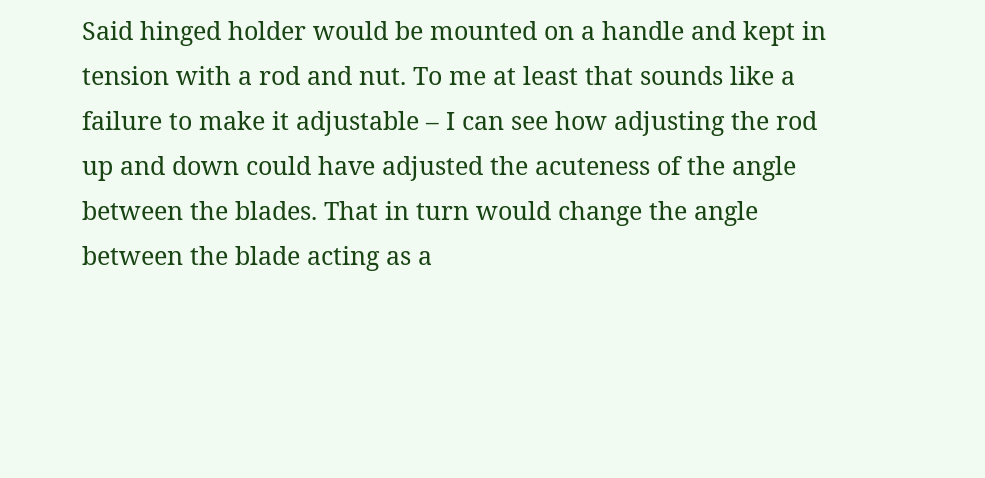Said hinged holder would be mounted on a handle and kept in tension with a rod and nut. To me at least that sounds like a failure to make it adjustable – I can see how adjusting the rod up and down could have adjusted the acuteness of the angle between the blades. That in turn would change the angle between the blade acting as a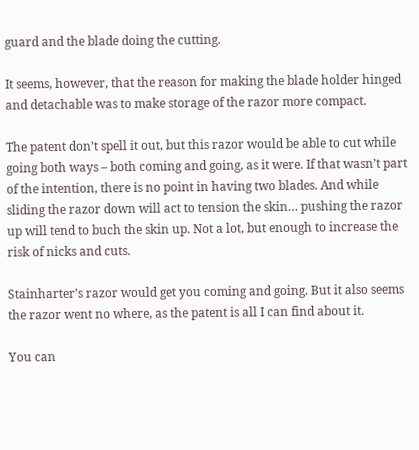guard and the blade doing the cutting.

It seems, however, that the reason for making the blade holder hinged and detachable was to make storage of the razor more compact.

The patent don’t spell it out, but this razor would be able to cut while going both ways – both coming and going, as it were. If that wasn’t part of the intention, there is no point in having two blades. And while sliding the razor down will act to tension the skin… pushing the razor up will tend to buch the skin up. Not a lot, but enough to increase the risk of nicks and cuts.

Stainharter’s razor would get you coming and going. But it also seems the razor went no where, as the patent is all I can find about it.

You can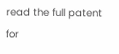read the full patent for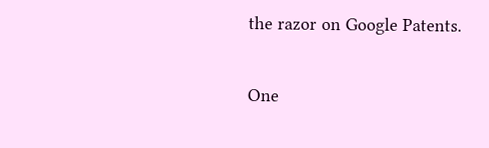the razor on Google Patents.

One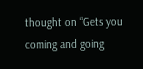thought on “Gets you coming and going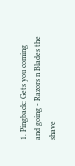1. Pingback: Gets you coming and going - Razors n Blades the shave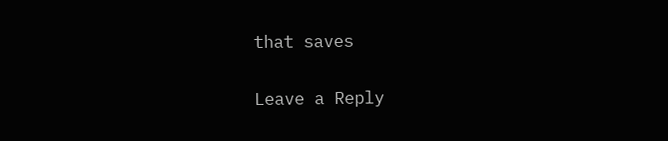that saves

Leave a Reply